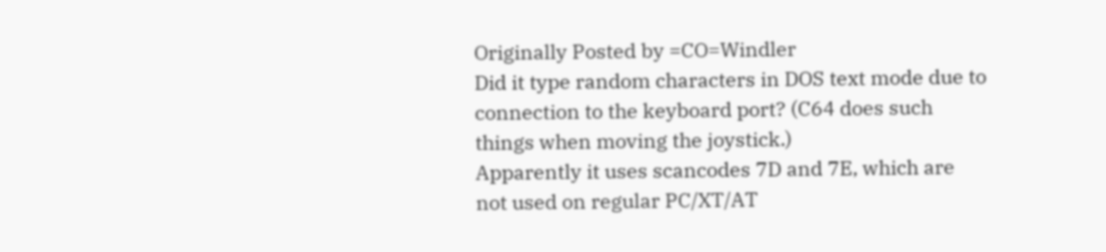Originally Posted by =CO=Windler
Did it type random characters in DOS text mode due to connection to the keyboard port? (C64 does such things when moving the joystick.)
Apparently it uses scancodes 7D and 7E, which are not used on regular PC/XT/AT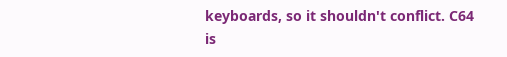keyboards, so it shouldn't conflict. C64 is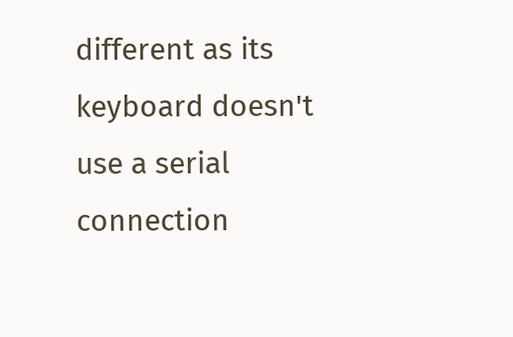different as its keyboard doesn't use a serial connection